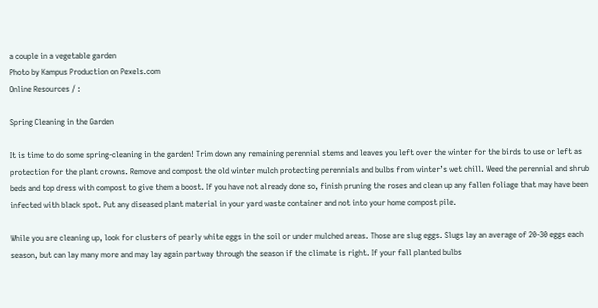a couple in a vegetable garden
Photo by Kampus Production on Pexels.com
Online Resources / :

Spring Cleaning in the Garden

It is time to do some spring-cleaning in the garden! Trim down any remaining perennial stems and leaves you left over the winter for the birds to use or left as protection for the plant crowns. Remove and compost the old winter mulch protecting perennials and bulbs from winter’s wet chill. Weed the perennial and shrub beds and top dress with compost to give them a boost. If you have not already done so, finish pruning the roses and clean up any fallen foliage that may have been infected with black spot. Put any diseased plant material in your yard waste container and not into your home compost pile.

While you are cleaning up, look for clusters of pearly white eggs in the soil or under mulched areas. Those are slug eggs. Slugs lay an average of 20-30 eggs each season, but can lay many more and may lay again partway through the season if the climate is right. If your fall planted bulbs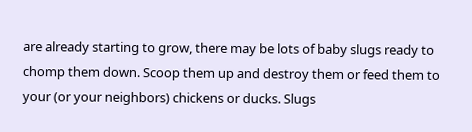are already starting to grow, there may be lots of baby slugs ready to chomp them down. Scoop them up and destroy them or feed them to your (or your neighbors) chickens or ducks. Slugs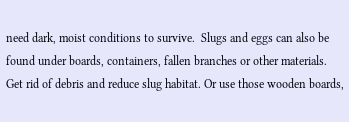need dark, moist conditions to survive.  Slugs and eggs can also be found under boards, containers, fallen branches or other materials.  Get rid of debris and reduce slug habitat. Or use those wooden boards,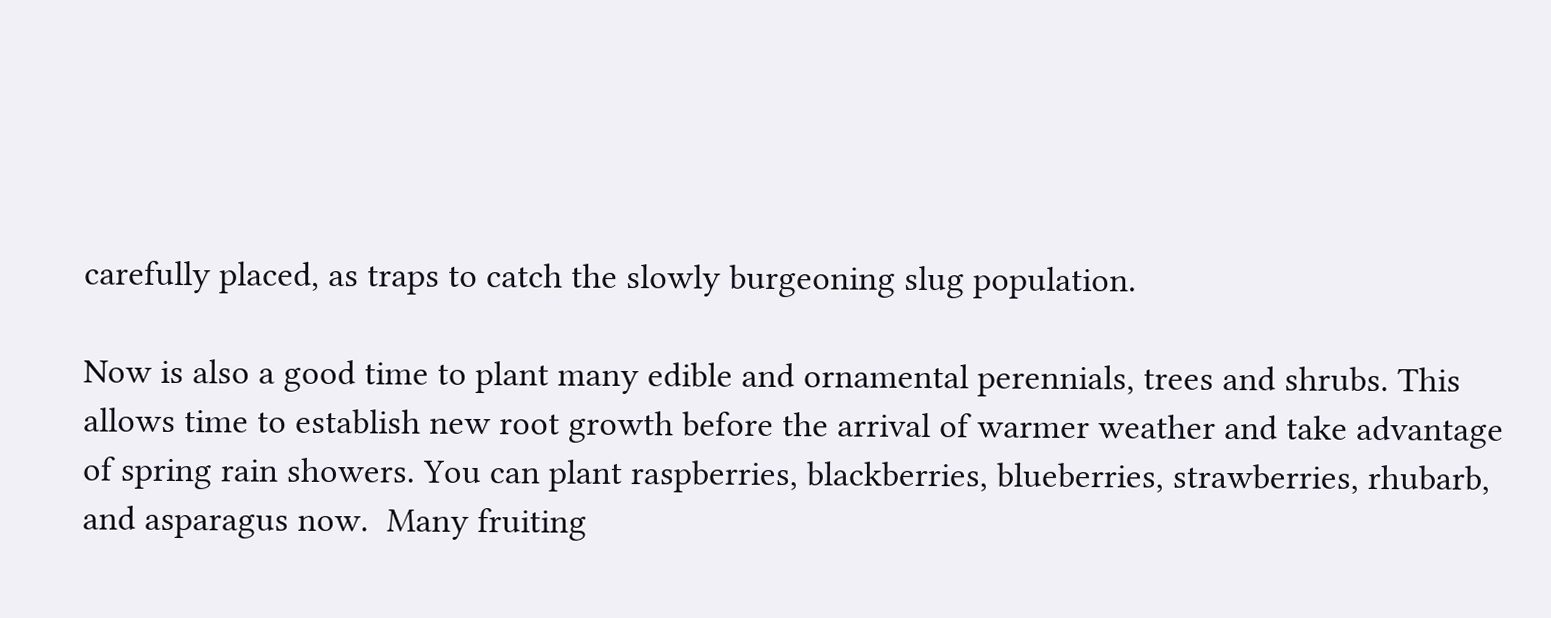carefully placed, as traps to catch the slowly burgeoning slug population.

Now is also a good time to plant many edible and ornamental perennials, trees and shrubs. This allows time to establish new root growth before the arrival of warmer weather and take advantage of spring rain showers. You can plant raspberries, blackberries, blueberries, strawberries, rhubarb, and asparagus now.  Many fruiting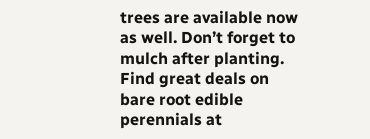trees are available now as well. Don’t forget to mulch after planting. Find great deals on bare root edible perennials at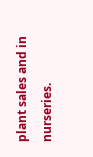plant sales and in nurseries.